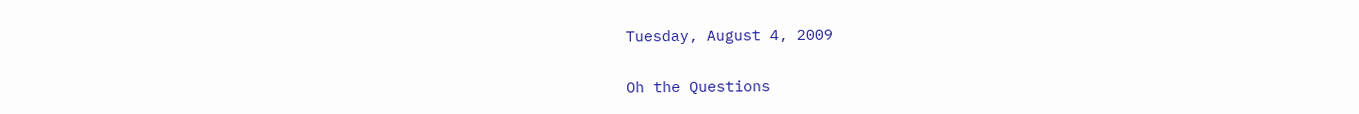Tuesday, August 4, 2009

Oh the Questions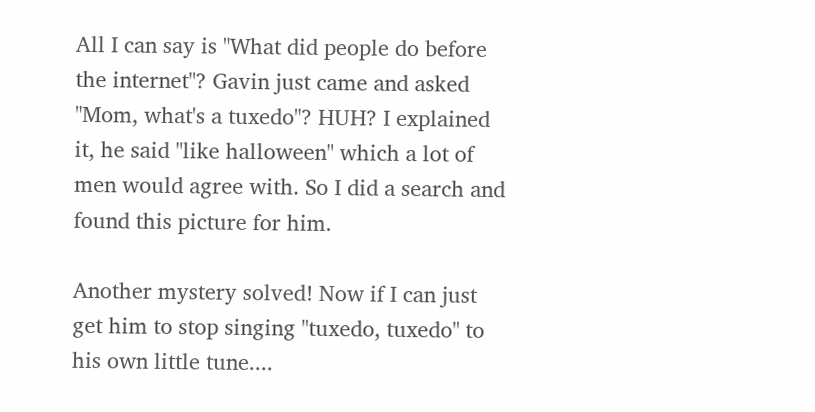All I can say is "What did people do before the internet"? Gavin just came and asked "Mom, what's a tuxedo"? HUH? I explained it, he said "like halloween" which a lot of men would agree with. So I did a search and found this picture for him.

Another mystery solved! Now if I can just get him to stop singing "tuxedo, tuxedo" to his own little tune....